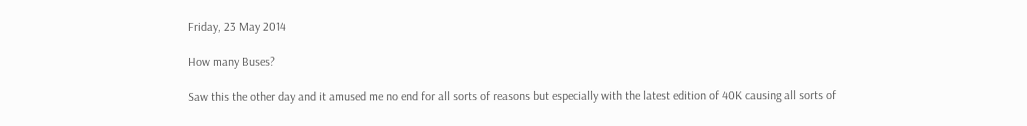Friday, 23 May 2014

How many Buses?

Saw this the other day and it amused me no end for all sorts of reasons but especially with the latest edition of 40K causing all sorts of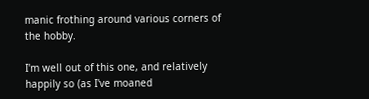manic frothing around various corners of the hobby.

I'm well out of this one, and relatively happily so (as I've moaned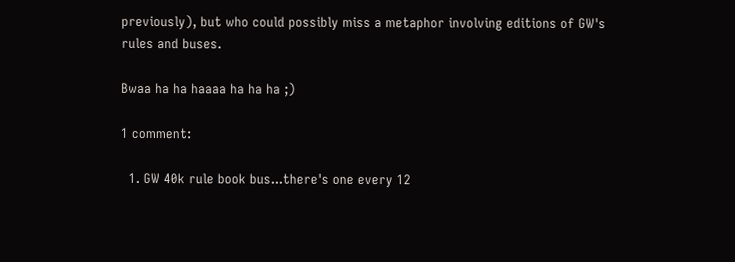previously), but who could possibly miss a metaphor involving editions of GW's rules and buses.

Bwaa ha ha haaaa ha ha ha ;)

1 comment:

  1. GW 40k rule book bus...there's one every 12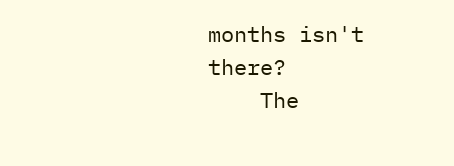months isn't there?
    The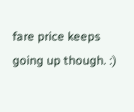fare price keeps going up though. :)